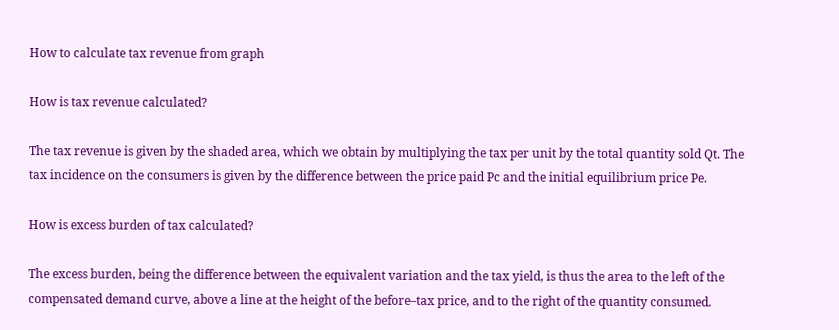How to calculate tax revenue from graph

How is tax revenue calculated?

The tax revenue is given by the shaded area, which we obtain by multiplying the tax per unit by the total quantity sold Qt. The tax incidence on the consumers is given by the difference between the price paid Pc and the initial equilibrium price Pe.

How is excess burden of tax calculated?

The excess burden, being the difference between the equivalent variation and the tax yield, is thus the area to the left of the compensated demand curve, above a line at the height of the before–tax price, and to the right of the quantity consumed.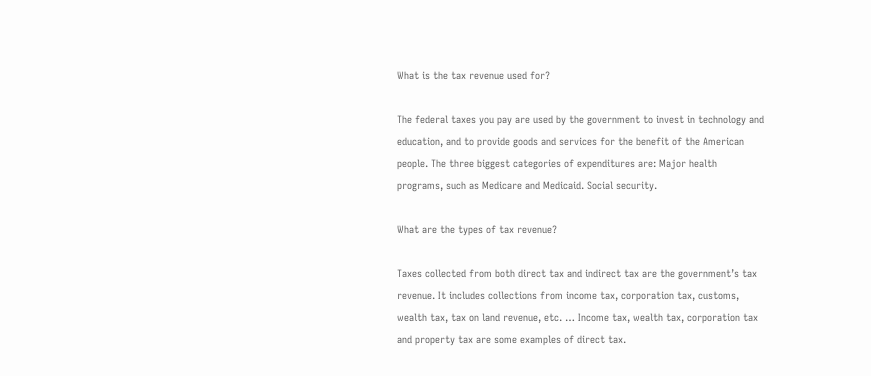What is the tax revenue used for?

The federal taxes you pay are used by the government to invest in technology and education, and to provide goods and services for the benefit of the American people. The three biggest categories of expenditures are: Major health programs, such as Medicare and Medicaid. Social security.

What are the types of tax revenue?

Taxes collected from both direct tax and indirect tax are the government’s tax revenue. It includes collections from income tax, corporation tax, customs, wealth tax, tax on land revenue, etc. … Income tax, wealth tax, corporation tax and property tax are some examples of direct tax.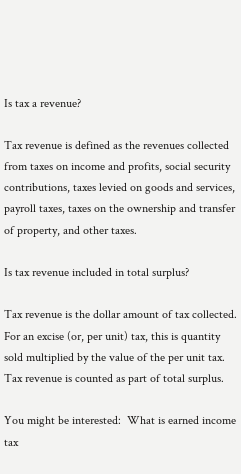Is tax a revenue?

Tax revenue is defined as the revenues collected from taxes on income and profits, social security contributions, taxes levied on goods and services, payroll taxes, taxes on the ownership and transfer of property, and other taxes.

Is tax revenue included in total surplus?

Tax revenue is the dollar amount of tax collected. For an excise (or, per unit) tax, this is quantity sold multiplied by the value of the per unit tax. Tax revenue is counted as part of total surplus.

You might be interested:  What is earned income tax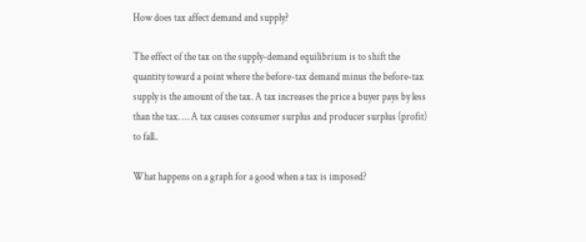How does tax affect demand and supply?

The effect of the tax on the supply-demand equilibrium is to shift the quantity toward a point where the before-tax demand minus the before-tax supply is the amount of the tax. A tax increases the price a buyer pays by less than the tax. … A tax causes consumer surplus and producer surplus (profit) to fall..

What happens on a graph for a good when a tax is imposed?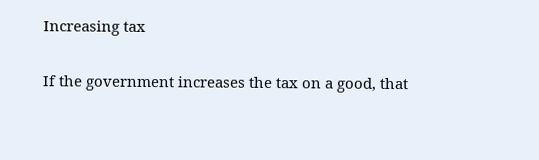Increasing tax

If the government increases the tax on a good, that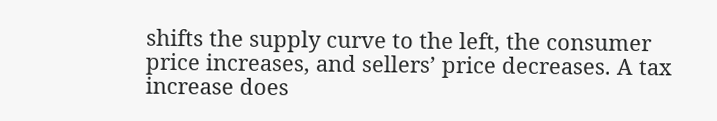shifts the supply curve to the left, the consumer price increases, and sellers’ price decreases. A tax increase does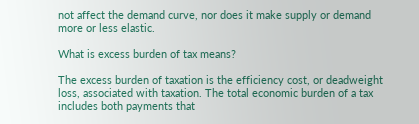not affect the demand curve, nor does it make supply or demand more or less elastic.

What is excess burden of tax means?

The excess burden of taxation is the efficiency cost, or deadweight loss, associated with taxation. The total economic burden of a tax includes both payments that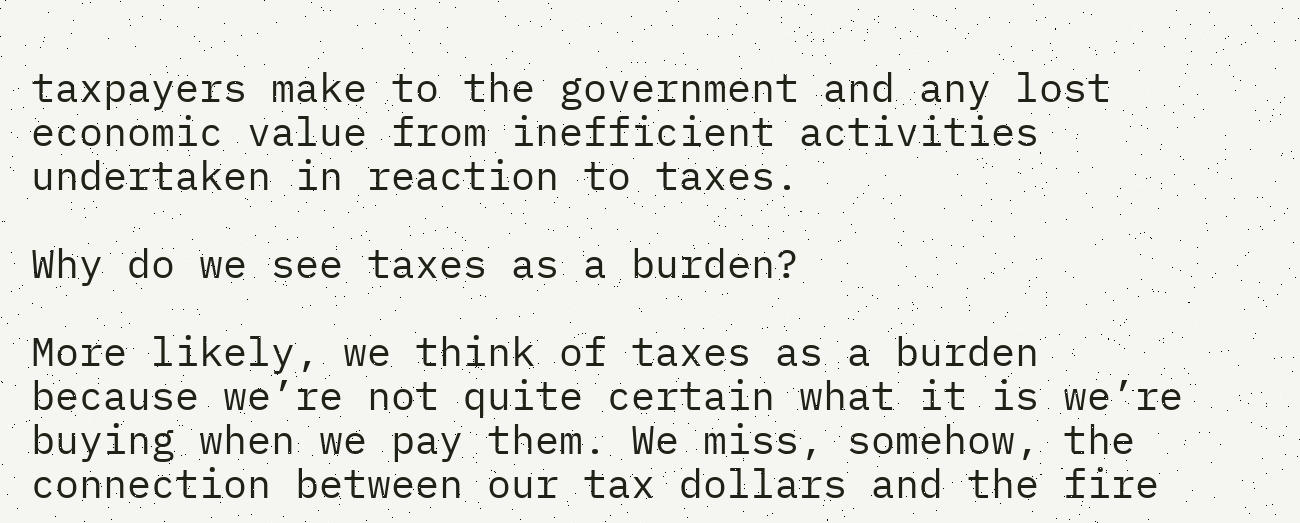taxpayers make to the government and any lost economic value from inefficient activities undertaken in reaction to taxes.

Why do we see taxes as a burden?

More likely, we think of taxes as a burden because we’re not quite certain what it is we’re buying when we pay them. We miss, somehow, the connection between our tax dollars and the fire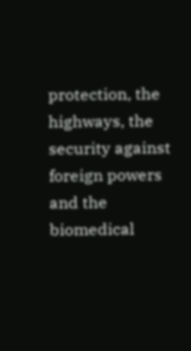protection, the highways, the security against foreign powers and the biomedical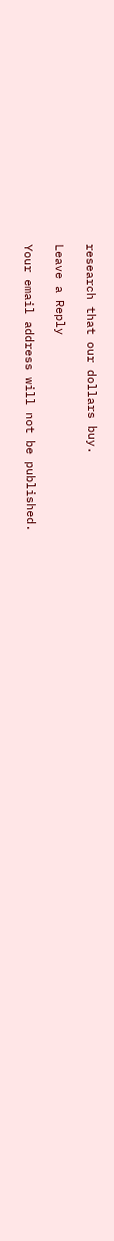research that our dollars buy.

Leave a Reply

Your email address will not be published.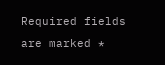Required fields are marked *